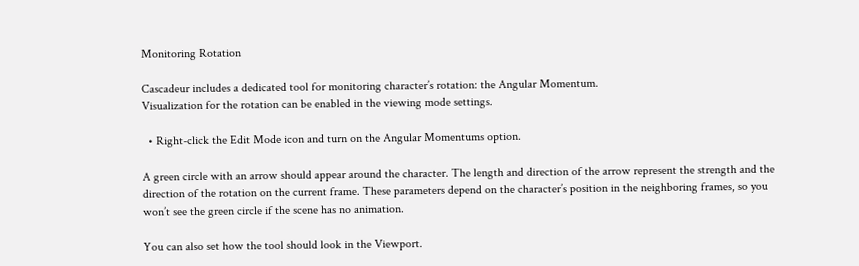Monitoring Rotation

Cascadeur includes a dedicated tool for monitoring character’s rotation: the Angular Momentum.
Visualization for the rotation can be enabled in the viewing mode settings.

  • Right-click the Edit Mode icon and turn on the Angular Momentums option.

A green circle with an arrow should appear around the character. The length and direction of the arrow represent the strength and the direction of the rotation on the current frame. These parameters depend on the character’s position in the neighboring frames, so you won’t see the green circle if the scene has no animation.

You can also set how the tool should look in the Viewport.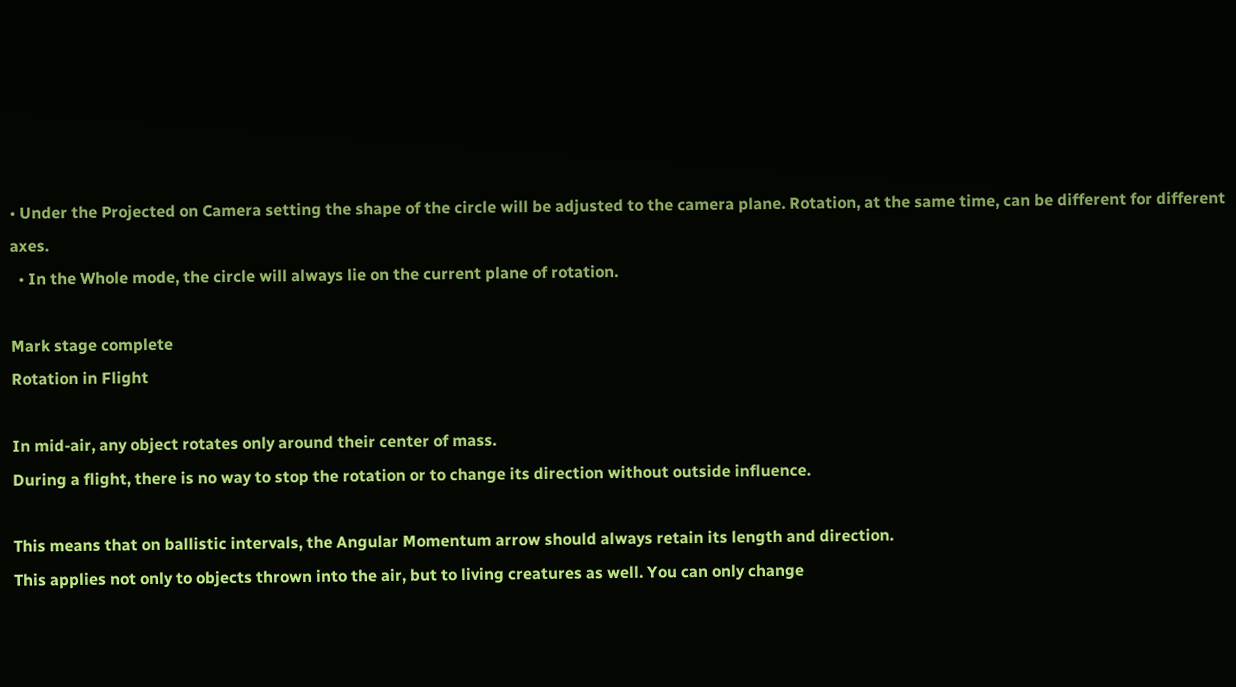• Under the Projected on Camera setting the shape of the circle will be adjusted to the camera plane. Rotation, at the same time, can be different for different axes.
  • In the Whole mode, the circle will always lie on the current plane of rotation.

Mark stage complete
Rotation in Flight

In mid-air, any object rotates only around their center of mass.
During a flight, there is no way to stop the rotation or to change its direction without outside influence.

This means that on ballistic intervals, the Angular Momentum arrow should always retain its length and direction.
This applies not only to objects thrown into the air, but to living creatures as well. You can only change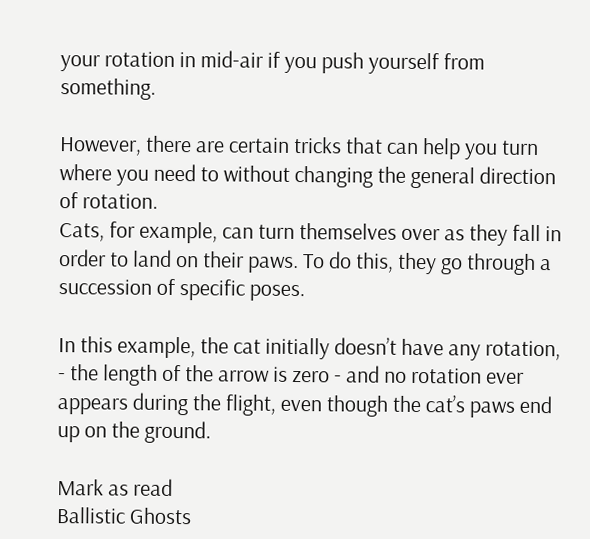your rotation in mid-air if you push yourself from something.

However, there are certain tricks that can help you turn where you need to without changing the general direction of rotation.
Cats, for example, can turn themselves over as they fall in order to land on their paws. To do this, they go through a succession of specific poses.

In this example, the cat initially doesn’t have any rotation, - the length of the arrow is zero - and no rotation ever appears during the flight, even though the cat’s paws end up on the ground.

Mark as read
Ballistic Ghosts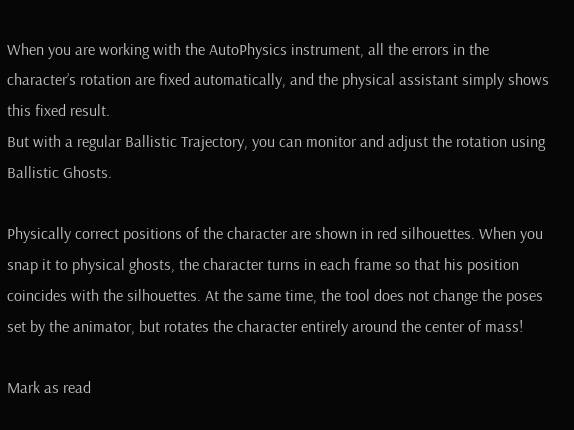When you are working with the AutoPhysics instrument, all the errors in the character’s rotation are fixed automatically, and the physical assistant simply shows this fixed result.
But with a regular Ballistic Trajectory, you can monitor and adjust the rotation using Ballistic Ghosts.

Physically correct positions of the character are shown in red silhouettes. When you snap it to physical ghosts, the character turns in each frame so that his position coincides with the silhouettes. At the same time, the tool does not change the poses set by the animator, but rotates the character entirely around the center of mass!

Mark as read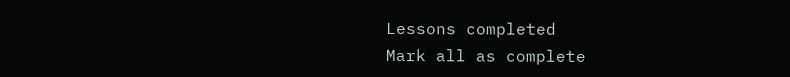Lessons completed
Mark all as complete